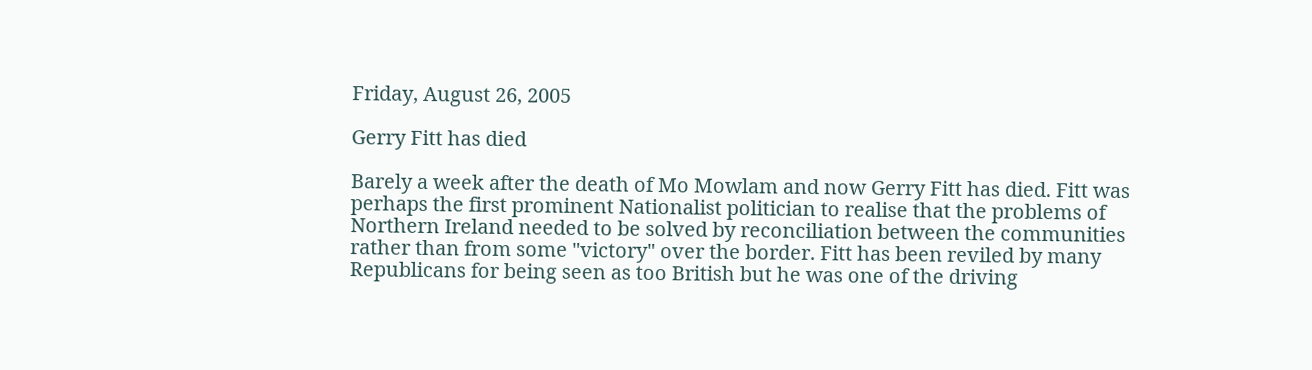Friday, August 26, 2005

Gerry Fitt has died

Barely a week after the death of Mo Mowlam and now Gerry Fitt has died. Fitt was perhaps the first prominent Nationalist politician to realise that the problems of Northern Ireland needed to be solved by reconciliation between the communities rather than from some "victory" over the border. Fitt has been reviled by many Republicans for being seen as too British but he was one of the driving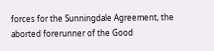forces for the Sunningdale Agreement, the aborted forerunner of the Good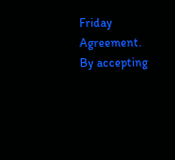Friday Agreement. By accepting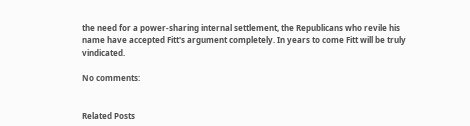the need for a power-sharing internal settlement, the Republicans who revile his name have accepted Fitt's argument completely. In years to come Fitt will be truly vindicated.

No comments:


Related Posts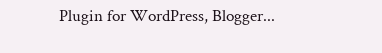Plugin for WordPress, Blogger...